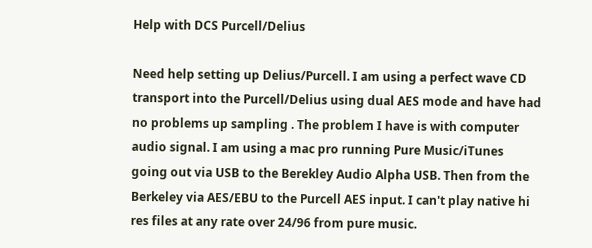Help with DCS Purcell/Delius

Need help setting up Delius/Purcell. I am using a perfect wave CD transport into the Purcell/Delius using dual AES mode and have had no problems up sampling . The problem I have is with computer audio signal. I am using a mac pro running Pure Music/iTunes going out via USB to the Berekley Audio Alpha USB. Then from the Berkeley via AES/EBU to the Purcell AES input. I can't play native hi res files at any rate over 24/96 from pure music.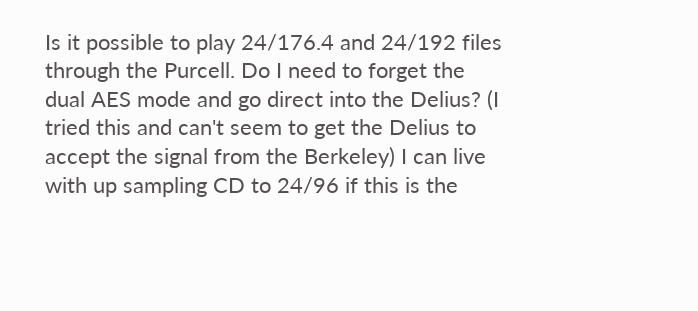Is it possible to play 24/176.4 and 24/192 files through the Purcell. Do I need to forget the dual AES mode and go direct into the Delius? (I tried this and can't seem to get the Delius to accept the signal from the Berkeley) I can live with up sampling CD to 24/96 if this is the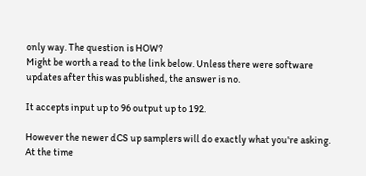only way. The question is HOW?
Might be worth a read to the link below. Unless there were software updates after this was published, the answer is no.

It accepts input up to 96 output up to 192.

However the newer dCS up samplers will do exactly what you're asking. At the time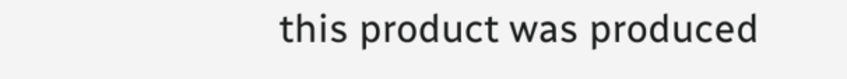this product was produced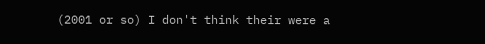(2001 or so) I don't think their were a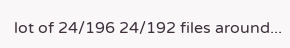lot of 24/196 24/192 files around...